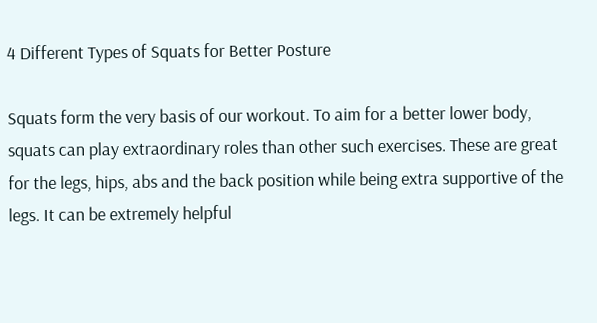4 Different Types of Squats for Better Posture

Squats form the very basis of our workout. To aim for a better lower body, squats can play extraordinary roles than other such exercises. These are great for the legs, hips, abs and the back position while being extra supportive of the legs. It can be extremely helpful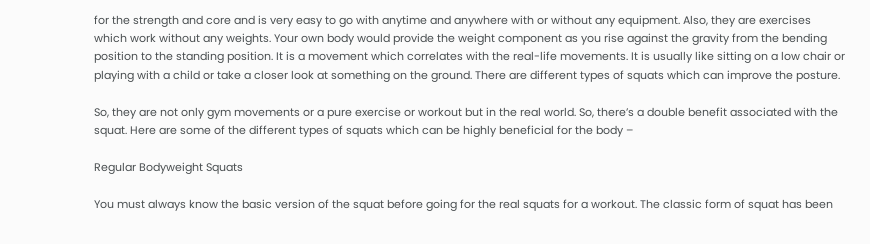for the strength and core and is very easy to go with anytime and anywhere with or without any equipment. Also, they are exercises which work without any weights. Your own body would provide the weight component as you rise against the gravity from the bending position to the standing position. It is a movement which correlates with the real-life movements. It is usually like sitting on a low chair or playing with a child or take a closer look at something on the ground. There are different types of squats which can improve the posture.

So, they are not only gym movements or a pure exercise or workout but in the real world. So, there’s a double benefit associated with the squat. Here are some of the different types of squats which can be highly beneficial for the body –

Regular Bodyweight Squats

You must always know the basic version of the squat before going for the real squats for a workout. The classic form of squat has been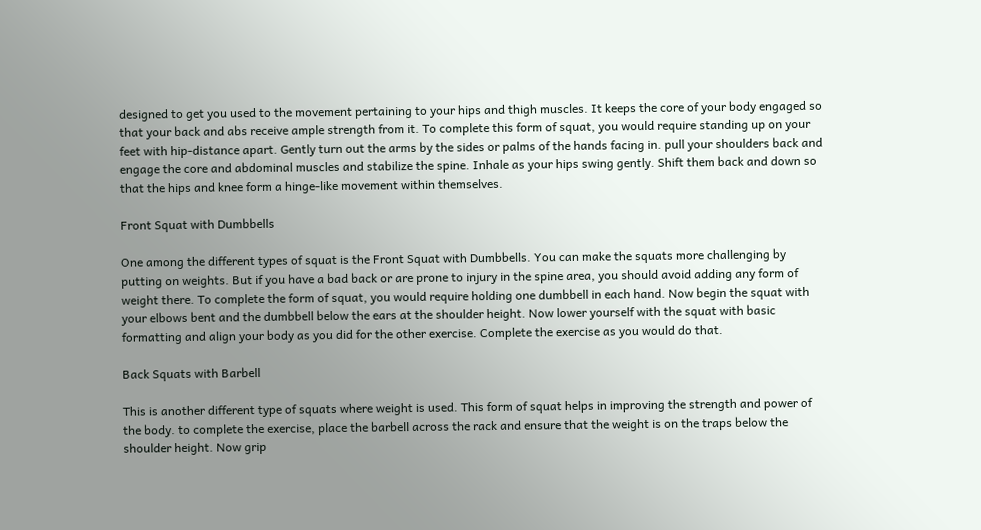designed to get you used to the movement pertaining to your hips and thigh muscles. It keeps the core of your body engaged so that your back and abs receive ample strength from it. To complete this form of squat, you would require standing up on your feet with hip-distance apart. Gently turn out the arms by the sides or palms of the hands facing in. pull your shoulders back and engage the core and abdominal muscles and stabilize the spine. Inhale as your hips swing gently. Shift them back and down so that the hips and knee form a hinge-like movement within themselves.

Front Squat with Dumbbells

One among the different types of squat is the Front Squat with Dumbbells. You can make the squats more challenging by putting on weights. But if you have a bad back or are prone to injury in the spine area, you should avoid adding any form of weight there. To complete the form of squat, you would require holding one dumbbell in each hand. Now begin the squat with your elbows bent and the dumbbell below the ears at the shoulder height. Now lower yourself with the squat with basic formatting and align your body as you did for the other exercise. Complete the exercise as you would do that.

Back Squats with Barbell

This is another different type of squats where weight is used. This form of squat helps in improving the strength and power of the body. to complete the exercise, place the barbell across the rack and ensure that the weight is on the traps below the shoulder height. Now grip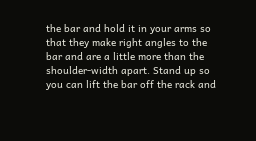the bar and hold it in your arms so that they make right angles to the bar and are a little more than the shoulder-width apart. Stand up so you can lift the bar off the rack and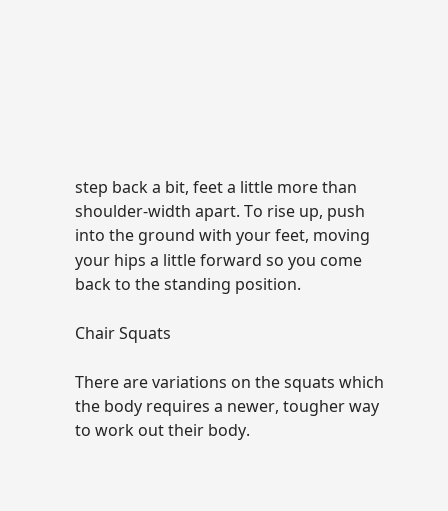step back a bit, feet a little more than shoulder-width apart. To rise up, push into the ground with your feet, moving your hips a little forward so you come back to the standing position.

Chair Squats

There are variations on the squats which the body requires a newer, tougher way to work out their body.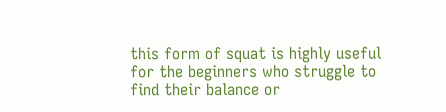this form of squat is highly useful for the beginners who struggle to find their balance or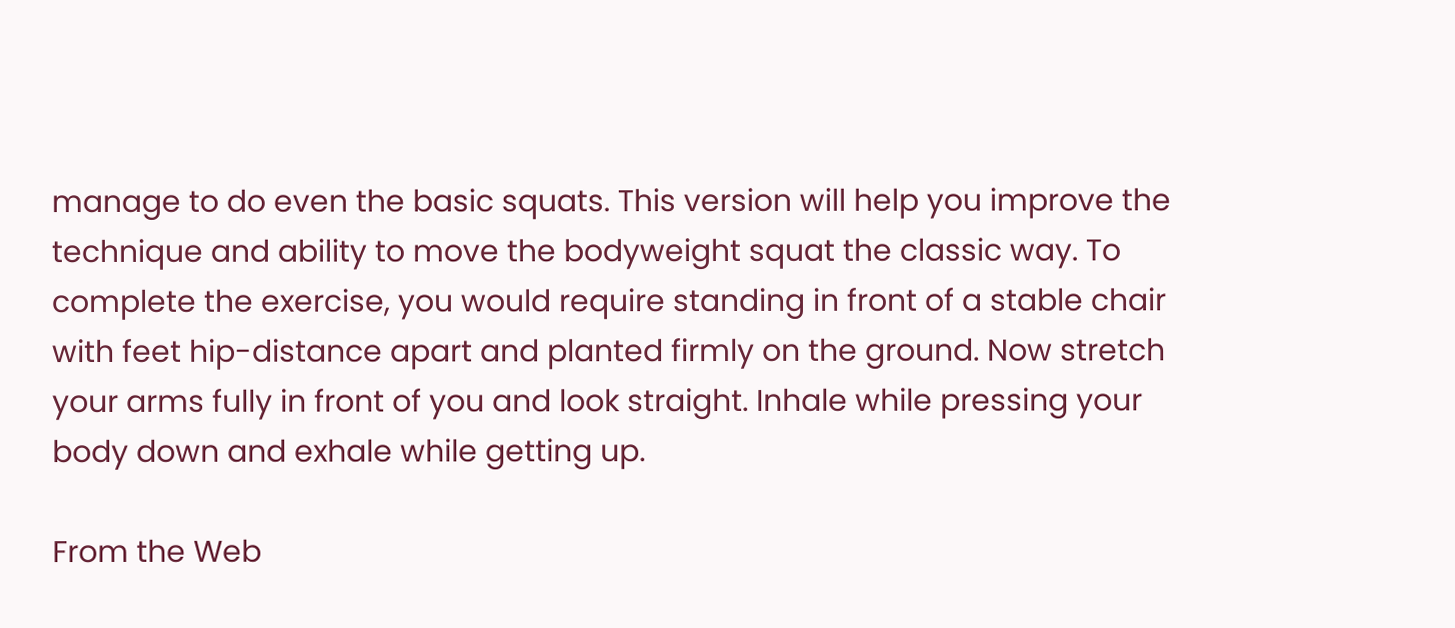manage to do even the basic squats. This version will help you improve the technique and ability to move the bodyweight squat the classic way. To complete the exercise, you would require standing in front of a stable chair with feet hip-distance apart and planted firmly on the ground. Now stretch your arms fully in front of you and look straight. Inhale while pressing your body down and exhale while getting up.

From the Web